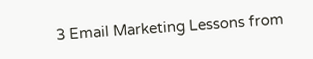3 Email Marketing Lessons from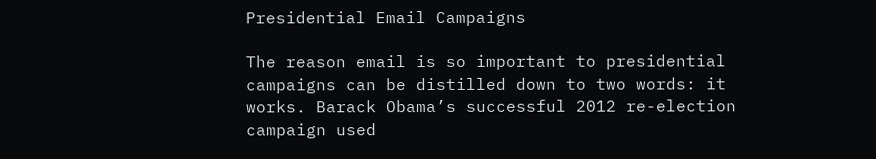Presidential Email Campaigns

The reason email is so important to presidential campaigns can be distilled down to two words: it works. Barack Obama’s successful 2012 re-election campaign used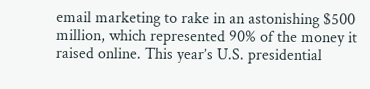email marketing to rake in an astonishing $500 million, which represented 90% of the money it raised online. This year’s U.S. presidential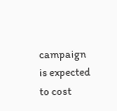campaign is expected to cost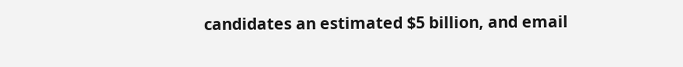candidates an estimated $5 billion, and email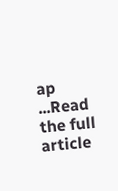ap ...Read the full article